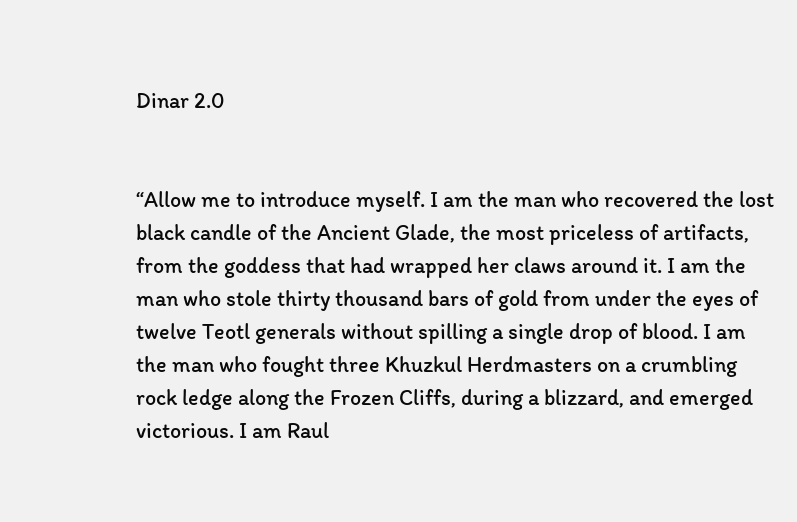Dinar 2.0


“Allow me to introduce myself. I am the man who recovered the lost black candle of the Ancient Glade, the most priceless of artifacts, from the goddess that had wrapped her claws around it. I am the man who stole thirty thousand bars of gold from under the eyes of twelve Teotl generals without spilling a single drop of blood. I am the man who fought three Khuzkul Herdmasters on a crumbling rock ledge along the Frozen Cliffs, during a blizzard, and emerged victorious. I am Raul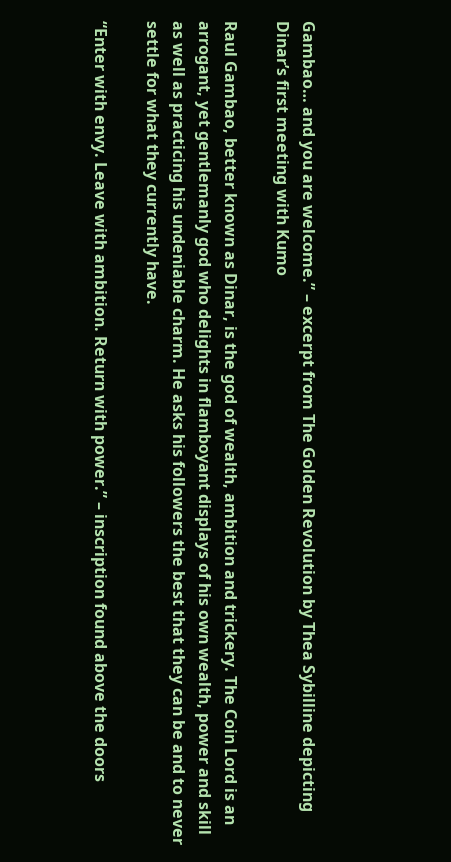Gambao… and you are welcome.” – excerpt from The Golden Revolution by Thea Sybilline depicting Dinar’s first meeting with Kumo

Raul Gambao, better known as Dinar, is the god of wealth, ambition and trickery. The Coin Lord is an arrogant, yet gentlemanly god who delights in flamboyant displays of his own wealth, power and skill as well as practicing his undeniable charm. He asks his followers the best that they can be and to never settle for what they currently have.

“Enter with envy. Leave with ambition. Return with power.” – inscription found above the doors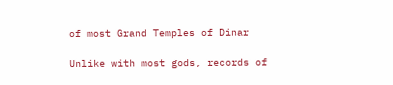of most Grand Temples of Dinar

Unlike with most gods, records of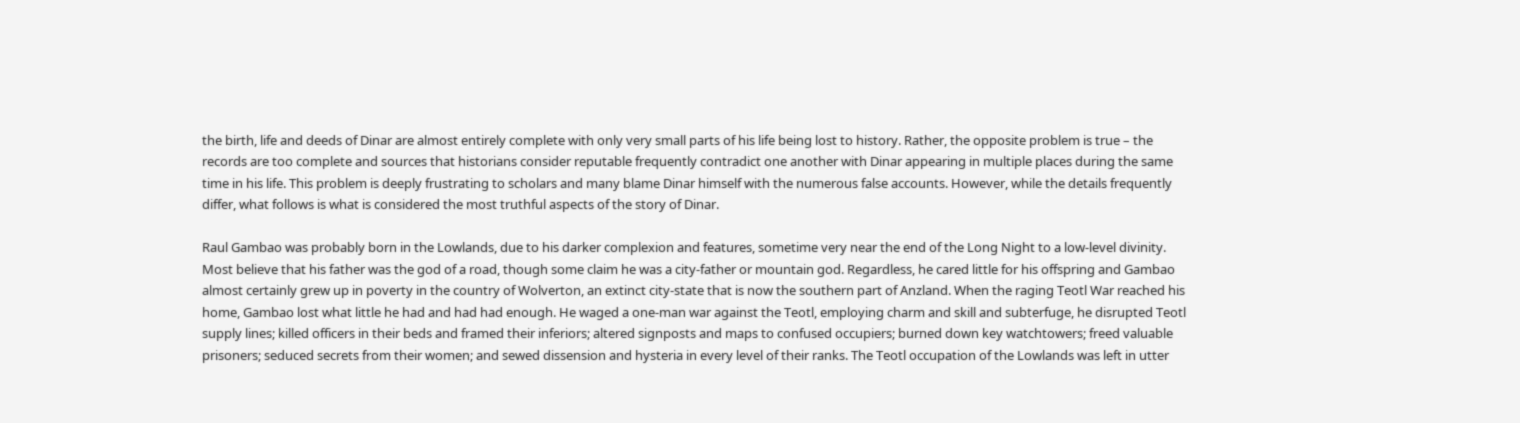the birth, life and deeds of Dinar are almost entirely complete with only very small parts of his life being lost to history. Rather, the opposite problem is true – the records are too complete and sources that historians consider reputable frequently contradict one another with Dinar appearing in multiple places during the same time in his life. This problem is deeply frustrating to scholars and many blame Dinar himself with the numerous false accounts. However, while the details frequently differ, what follows is what is considered the most truthful aspects of the story of Dinar.

Raul Gambao was probably born in the Lowlands, due to his darker complexion and features, sometime very near the end of the Long Night to a low-level divinity. Most believe that his father was the god of a road, though some claim he was a city-father or mountain god. Regardless, he cared little for his offspring and Gambao almost certainly grew up in poverty in the country of Wolverton, an extinct city-state that is now the southern part of Anzland. When the raging Teotl War reached his home, Gambao lost what little he had and had had enough. He waged a one-man war against the Teotl, employing charm and skill and subterfuge, he disrupted Teotl supply lines; killed officers in their beds and framed their inferiors; altered signposts and maps to confused occupiers; burned down key watchtowers; freed valuable prisoners; seduced secrets from their women; and sewed dissension and hysteria in every level of their ranks. The Teotl occupation of the Lowlands was left in utter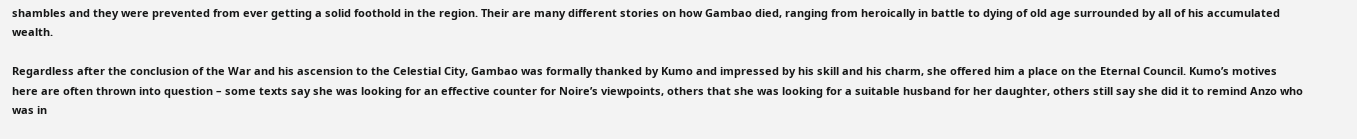shambles and they were prevented from ever getting a solid foothold in the region. Their are many different stories on how Gambao died, ranging from heroically in battle to dying of old age surrounded by all of his accumulated wealth.

Regardless after the conclusion of the War and his ascension to the Celestial City, Gambao was formally thanked by Kumo and impressed by his skill and his charm, she offered him a place on the Eternal Council. Kumo’s motives here are often thrown into question – some texts say she was looking for an effective counter for Noire’s viewpoints, others that she was looking for a suitable husband for her daughter, others still say she did it to remind Anzo who was in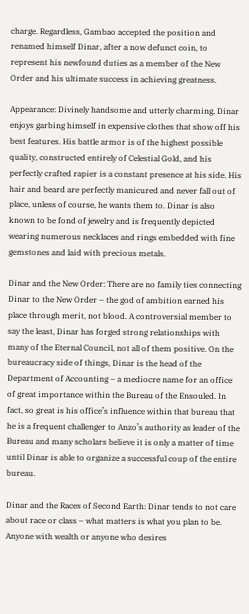charge. Regardless, Gambao accepted the position and renamed himself Dinar, after a now defunct coin, to represent his newfound duties as a member of the New Order and his ultimate success in achieving greatness.

Appearance: Divinely handsome and utterly charming, Dinar enjoys garbing himself in expensive clothes that show off his best features. His battle armor is of the highest possible quality, constructed entirely of Celestial Gold, and his perfectly crafted rapier is a constant presence at his side. His hair and beard are perfectly manicured and never fall out of place, unless of course, he wants them to. Dinar is also known to be fond of jewelry and is frequently depicted wearing numerous necklaces and rings embedded with fine gemstones and laid with precious metals.

Dinar and the New Order: There are no family ties connecting Dinar to the New Order – the god of ambition earned his place through merit, not blood. A controversial member to say the least, Dinar has forged strong relationships with many of the Eternal Council, not all of them positive. On the bureaucracy side of things, Dinar is the head of the Department of Accounting – a mediocre name for an office of great importance within the Bureau of the Ensouled. In fact, so great is his office’s influence within that bureau that he is a frequent challenger to Anzo’s authority as leader of the Bureau and many scholars believe it is only a matter of time until Dinar is able to organize a successful coup of the entire bureau.

Dinar and the Races of Second Earth: Dinar tends to not care about race or class – what matters is what you plan to be. Anyone with wealth or anyone who desires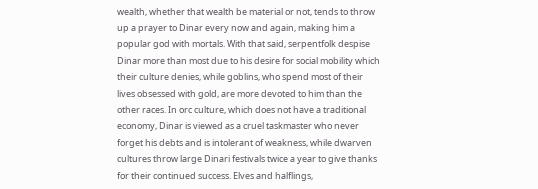wealth, whether that wealth be material or not, tends to throw up a prayer to Dinar every now and again, making him a popular god with mortals. With that said, serpentfolk despise Dinar more than most due to his desire for social mobility which their culture denies, while goblins, who spend most of their lives obsessed with gold, are more devoted to him than the other races. In orc culture, which does not have a traditional economy, Dinar is viewed as a cruel taskmaster who never forget his debts and is intolerant of weakness, while dwarven cultures throw large Dinari festivals twice a year to give thanks for their continued success. Elves and halflings,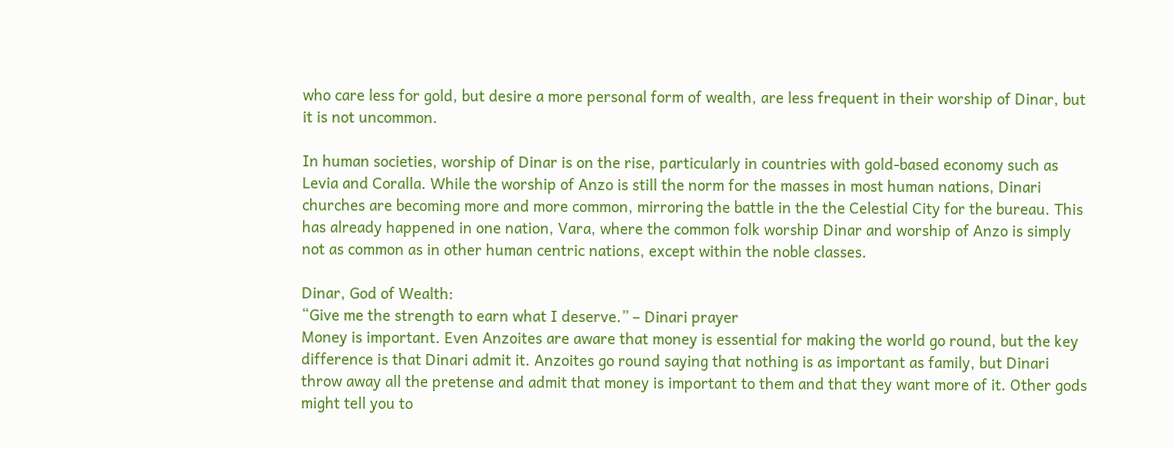who care less for gold, but desire a more personal form of wealth, are less frequent in their worship of Dinar, but it is not uncommon.

In human societies, worship of Dinar is on the rise, particularly in countries with gold-based economy such as Levia and Coralla. While the worship of Anzo is still the norm for the masses in most human nations, Dinari churches are becoming more and more common, mirroring the battle in the the Celestial City for the bureau. This has already happened in one nation, Vara, where the common folk worship Dinar and worship of Anzo is simply not as common as in other human centric nations, except within the noble classes.

Dinar, God of Wealth:
“Give me the strength to earn what I deserve.” – Dinari prayer
Money is important. Even Anzoites are aware that money is essential for making the world go round, but the key difference is that Dinari admit it. Anzoites go round saying that nothing is as important as family, but Dinari throw away all the pretense and admit that money is important to them and that they want more of it. Other gods might tell you to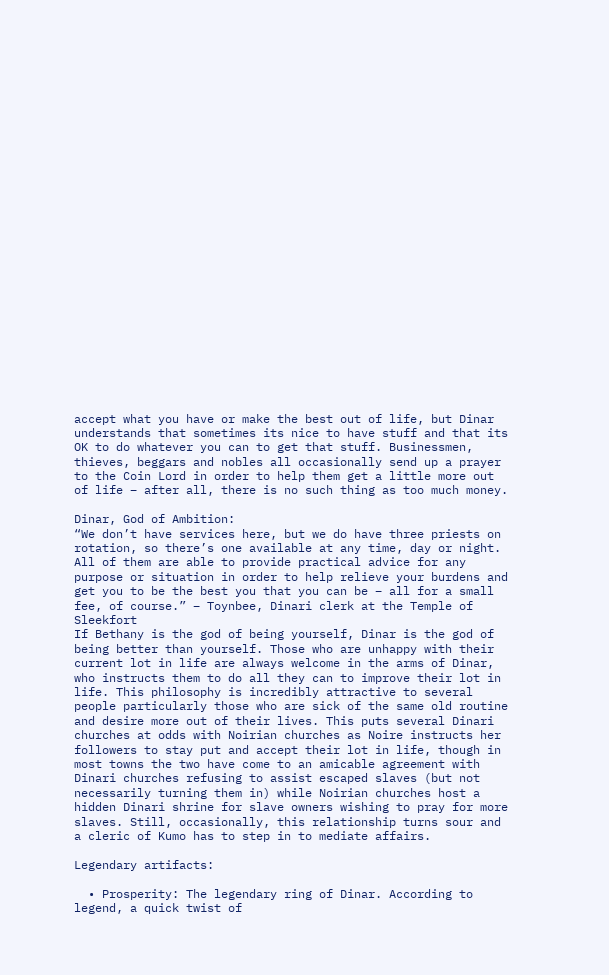accept what you have or make the best out of life, but Dinar understands that sometimes its nice to have stuff and that its OK to do whatever you can to get that stuff. Businessmen, thieves, beggars and nobles all occasionally send up a prayer to the Coin Lord in order to help them get a little more out of life – after all, there is no such thing as too much money.

Dinar, God of Ambition:
“We don’t have services here, but we do have three priests on rotation, so there’s one available at any time, day or night. All of them are able to provide practical advice for any purpose or situation in order to help relieve your burdens and get you to be the best you that you can be – all for a small fee, of course.” – Toynbee, Dinari clerk at the Temple of Sleekfort
If Bethany is the god of being yourself, Dinar is the god of being better than yourself. Those who are unhappy with their current lot in life are always welcome in the arms of Dinar, who instructs them to do all they can to improve their lot in life. This philosophy is incredibly attractive to several people particularly those who are sick of the same old routine and desire more out of their lives. This puts several Dinari churches at odds with Noirian churches as Noire instructs her followers to stay put and accept their lot in life, though in most towns the two have come to an amicable agreement with Dinari churches refusing to assist escaped slaves (but not necessarily turning them in) while Noirian churches host a hidden Dinari shrine for slave owners wishing to pray for more slaves. Still, occasionally, this relationship turns sour and a cleric of Kumo has to step in to mediate affairs.

Legendary artifacts:

  • Prosperity: The legendary ring of Dinar. According to legend, a quick twist of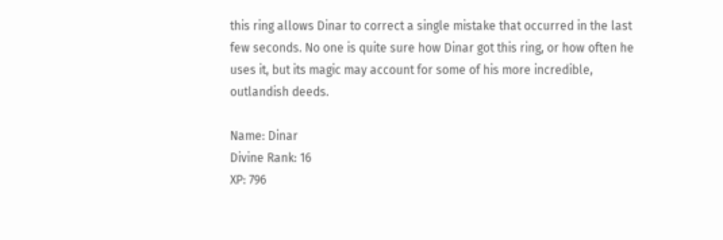this ring allows Dinar to correct a single mistake that occurred in the last few seconds. No one is quite sure how Dinar got this ring, or how often he uses it, but its magic may account for some of his more incredible, outlandish deeds.

Name: Dinar
Divine Rank: 16
XP: 796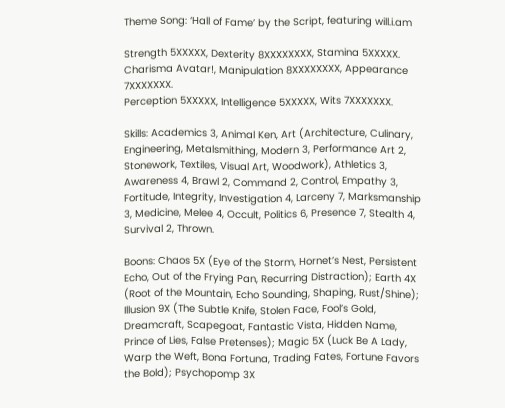Theme Song: ‘Hall of Fame’ by the Script, featuring will.i.am

Strength 5XXXXX, Dexterity 8XXXXXXXX, Stamina 5XXXXX.
Charisma Avatar!, Manipulation 8XXXXXXXX, Appearance 7XXXXXXX.
Perception 5XXXXX, Intelligence 5XXXXX, Wits 7XXXXXXX.

Skills: Academics 3, Animal Ken, Art (Architecture, Culinary, Engineering, Metalsmithing, Modern 3, Performance Art 2, Stonework, Textiles, Visual Art, Woodwork), Athletics 3, Awareness 4, Brawl 2, Command 2, Control, Empathy 3, Fortitude, Integrity, Investigation 4, Larceny 7, Marksmanship 3, Medicine, Melee 4, Occult, Politics 6, Presence 7, Stealth 4, Survival 2, Thrown.

Boons: Chaos 5X (Eye of the Storm, Hornet’s Nest, Persistent Echo, Out of the Frying Pan, Recurring Distraction); Earth 4X (Root of the Mountain, Echo Sounding, Shaping, Rust/Shine); Illusion 9X (The Subtle Knife, Stolen Face, Fool’s Gold, Dreamcraft, Scapegoat, Fantastic Vista, Hidden Name, Prince of Lies, False Pretenses); Magic 5X (Luck Be A Lady, Warp the Weft, Bona Fortuna, Trading Fates, Fortune Favors the Bold); Psychopomp 3X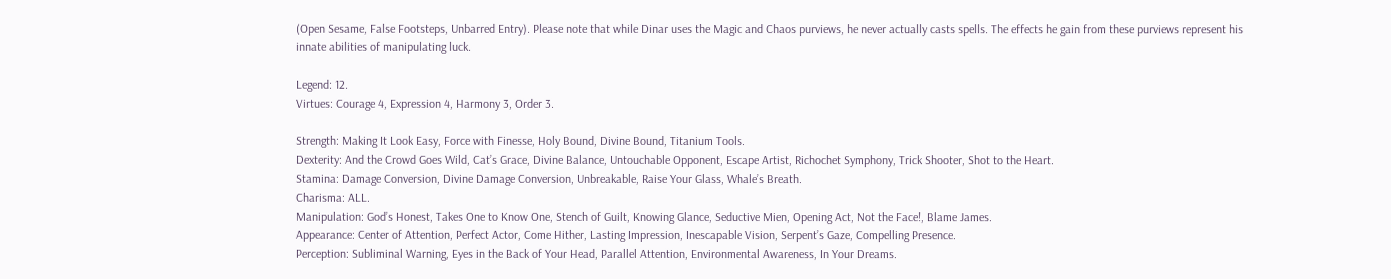(Open Sesame, False Footsteps, Unbarred Entry). Please note that while Dinar uses the Magic and Chaos purviews, he never actually casts spells. The effects he gain from these purviews represent his innate abilities of manipulating luck.

Legend: 12.
Virtues: Courage 4, Expression 4, Harmony 3, Order 3.

Strength: Making It Look Easy, Force with Finesse, Holy Bound, Divine Bound, Titanium Tools.
Dexterity: And the Crowd Goes Wild, Cat’s Grace, Divine Balance, Untouchable Opponent, Escape Artist, Richochet Symphony, Trick Shooter, Shot to the Heart.
Stamina: Damage Conversion, Divine Damage Conversion, Unbreakable, Raise Your Glass, Whale’s Breath.
Charisma: ALL.
Manipulation: God’s Honest, Takes One to Know One, Stench of Guilt, Knowing Glance, Seductive Mien, Opening Act, Not the Face!, Blame James.
Appearance: Center of Attention, Perfect Actor, Come Hither, Lasting Impression, Inescapable Vision, Serpent’s Gaze, Compelling Presence.
Perception: Subliminal Warning, Eyes in the Back of Your Head, Parallel Attention, Environmental Awareness, In Your Dreams.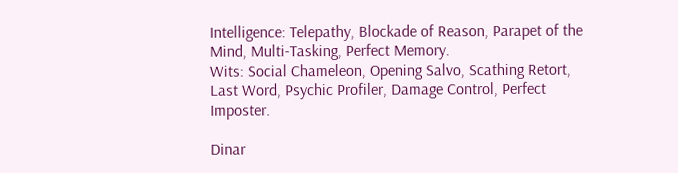Intelligence: Telepathy, Blockade of Reason, Parapet of the Mind, Multi-Tasking, Perfect Memory.
Wits: Social Chameleon, Opening Salvo, Scathing Retort, Last Word, Psychic Profiler, Damage Control, Perfect Imposter.

Dinar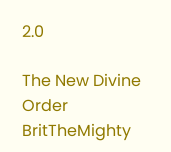2.0

The New Divine Order BritTheMighty